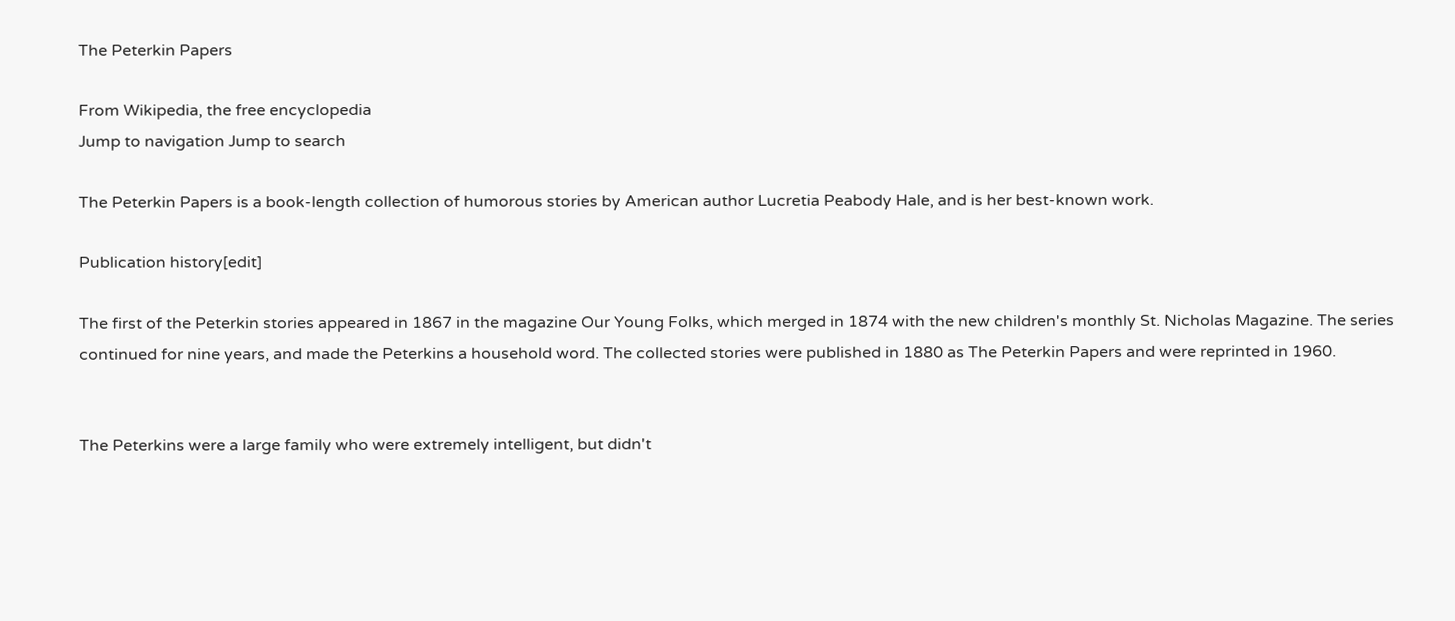The Peterkin Papers

From Wikipedia, the free encyclopedia
Jump to navigation Jump to search

The Peterkin Papers is a book-length collection of humorous stories by American author Lucretia Peabody Hale, and is her best-known work.

Publication history[edit]

The first of the Peterkin stories appeared in 1867 in the magazine Our Young Folks, which merged in 1874 with the new children's monthly St. Nicholas Magazine. The series continued for nine years, and made the Peterkins a household word. The collected stories were published in 1880 as The Peterkin Papers and were reprinted in 1960.


The Peterkins were a large family who were extremely intelligent, but didn't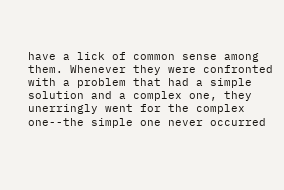have a lick of common sense among them. Whenever they were confronted with a problem that had a simple solution and a complex one, they unerringly went for the complex one--the simple one never occurred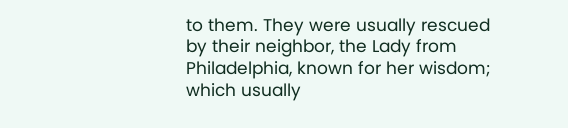to them. They were usually rescued by their neighbor, the Lady from Philadelphia, known for her wisdom; which usually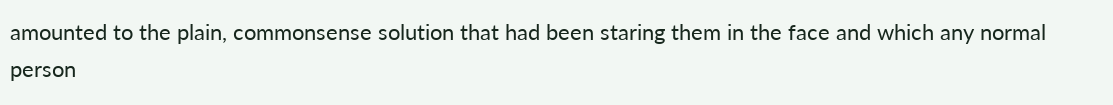amounted to the plain, commonsense solution that had been staring them in the face and which any normal person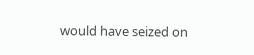would have seized on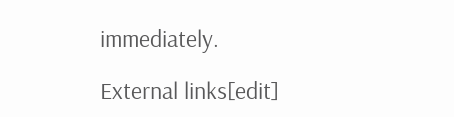immediately.

External links[edit]